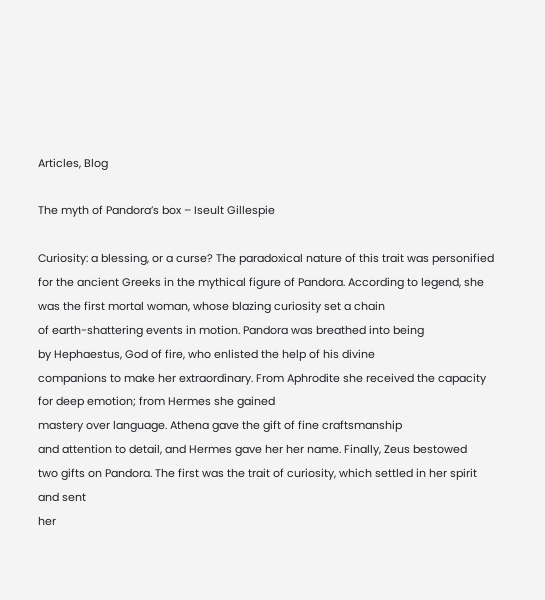Articles, Blog

The myth of Pandora’s box – Iseult Gillespie

Curiosity: a blessing, or a curse? The paradoxical nature of this trait was personified for the ancient Greeks in the mythical figure of Pandora. According to legend, she was the first mortal woman, whose blazing curiosity set a chain
of earth-shattering events in motion. Pandora was breathed into being
by Hephaestus, God of fire, who enlisted the help of his divine
companions to make her extraordinary. From Aphrodite she received the capacity
for deep emotion; from Hermes she gained
mastery over language. Athena gave the gift of fine craftsmanship
and attention to detail, and Hermes gave her her name. Finally, Zeus bestowed
two gifts on Pandora. The first was the trait of curiosity, which settled in her spirit and sent
her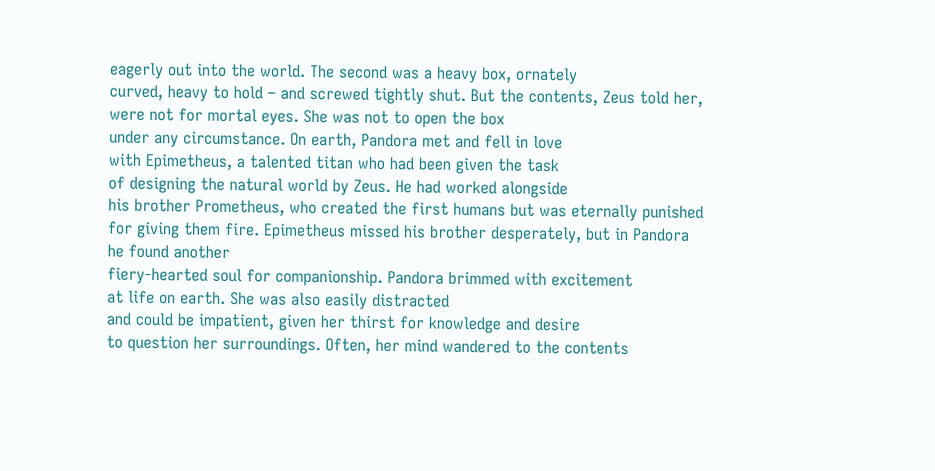eagerly out into the world. The second was a heavy box, ornately
curved, heavy to hold – and screwed tightly shut. But the contents, Zeus told her,
were not for mortal eyes. She was not to open the box
under any circumstance. On earth, Pandora met and fell in love
with Epimetheus, a talented titan who had been given the task
of designing the natural world by Zeus. He had worked alongside
his brother Prometheus, who created the first humans but was eternally punished
for giving them fire. Epimetheus missed his brother desperately, but in Pandora he found another
fiery-hearted soul for companionship. Pandora brimmed with excitement
at life on earth. She was also easily distracted
and could be impatient, given her thirst for knowledge and desire
to question her surroundings. Often, her mind wandered to the contents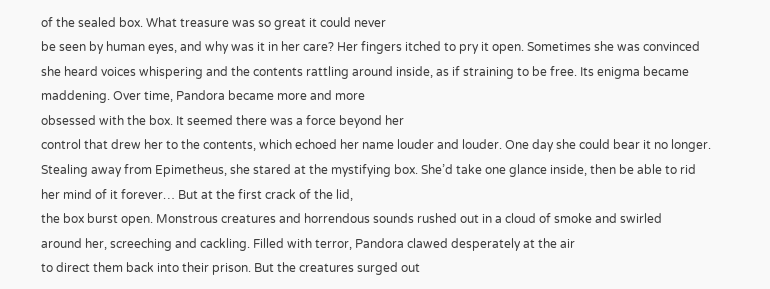of the sealed box. What treasure was so great it could never
be seen by human eyes, and why was it in her care? Her fingers itched to pry it open. Sometimes she was convinced
she heard voices whispering and the contents rattling around inside, as if straining to be free. Its enigma became maddening. Over time, Pandora became more and more
obsessed with the box. It seemed there was a force beyond her
control that drew her to the contents, which echoed her name louder and louder. One day she could bear it no longer. Stealing away from Epimetheus, she stared at the mystifying box. She’d take one glance inside, then be able to rid
her mind of it forever… But at the first crack of the lid,
the box burst open. Monstrous creatures and horrendous sounds rushed out in a cloud of smoke and swirled
around her, screeching and cackling. Filled with terror, Pandora clawed desperately at the air
to direct them back into their prison. But the creatures surged out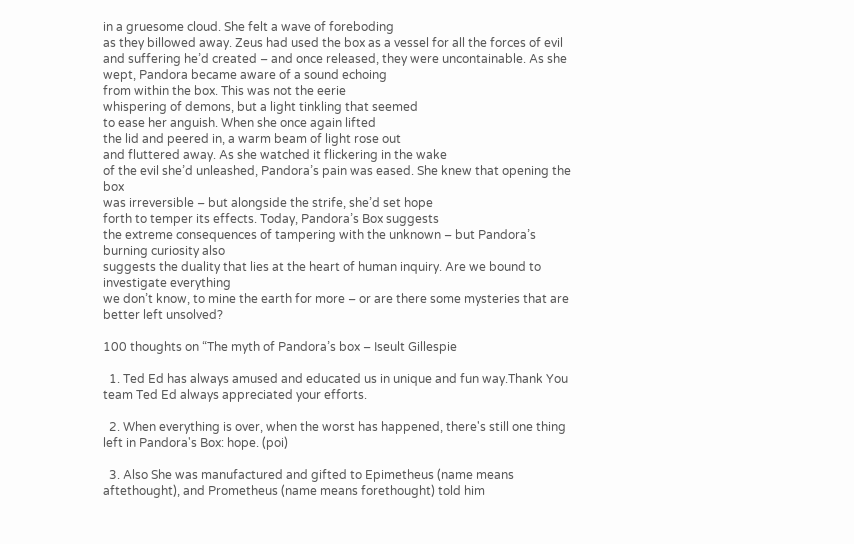in a gruesome cloud. She felt a wave of foreboding
as they billowed away. Zeus had used the box as a vessel for all the forces of evil
and suffering he’d created – and once released, they were uncontainable. As she wept, Pandora became aware of a sound echoing
from within the box. This was not the eerie
whispering of demons, but a light tinkling that seemed
to ease her anguish. When she once again lifted
the lid and peered in, a warm beam of light rose out
and fluttered away. As she watched it flickering in the wake
of the evil she’d unleashed, Pandora’s pain was eased. She knew that opening the box
was irreversible – but alongside the strife, she’d set hope
forth to temper its effects. Today, Pandora’s Box suggests
the extreme consequences of tampering with the unknown – but Pandora’s burning curiosity also
suggests the duality that lies at the heart of human inquiry. Are we bound to investigate everything
we don’t know, to mine the earth for more – or are there some mysteries that are better left unsolved?

100 thoughts on “The myth of Pandora’s box – Iseult Gillespie

  1. Ted Ed has always amused and educated us in unique and fun way.Thank You team Ted Ed always appreciated your efforts.

  2. When everything is over, when the worst has happened, there's still one thing left in Pandora's Box: hope. (poi)

  3. Also She was manufactured and gifted to Epimetheus (name means aftethought), and Prometheus (name means forethought) told him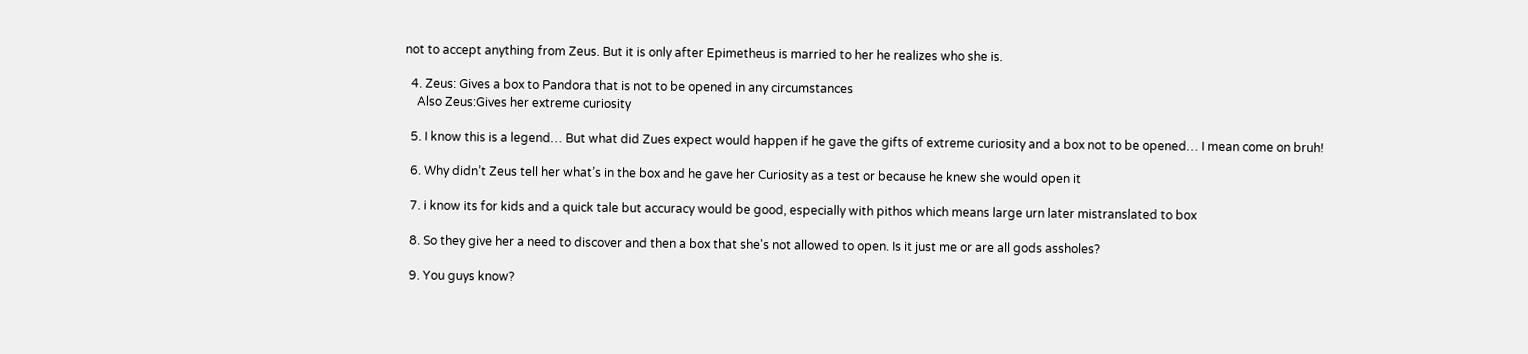not to accept anything from Zeus. But it is only after Epimetheus is married to her he realizes who she is.

  4. Zeus: Gives a box to Pandora that is not to be opened in any circumstances
    Also Zeus:Gives her extreme curiosity

  5. I know this is a legend… But what did Zues expect would happen if he gave the gifts of extreme curiosity and a box not to be opened… I mean come on bruh!

  6. Why didn’t Zeus tell her what’s in the box and he gave her Curiosity as a test or because he knew she would open it

  7. i know its for kids and a quick tale but accuracy would be good, especially with pithos which means large urn later mistranslated to box

  8. So they give her a need to discover and then a box that she's not allowed to open. Is it just me or are all gods assholes?

  9. You guys know?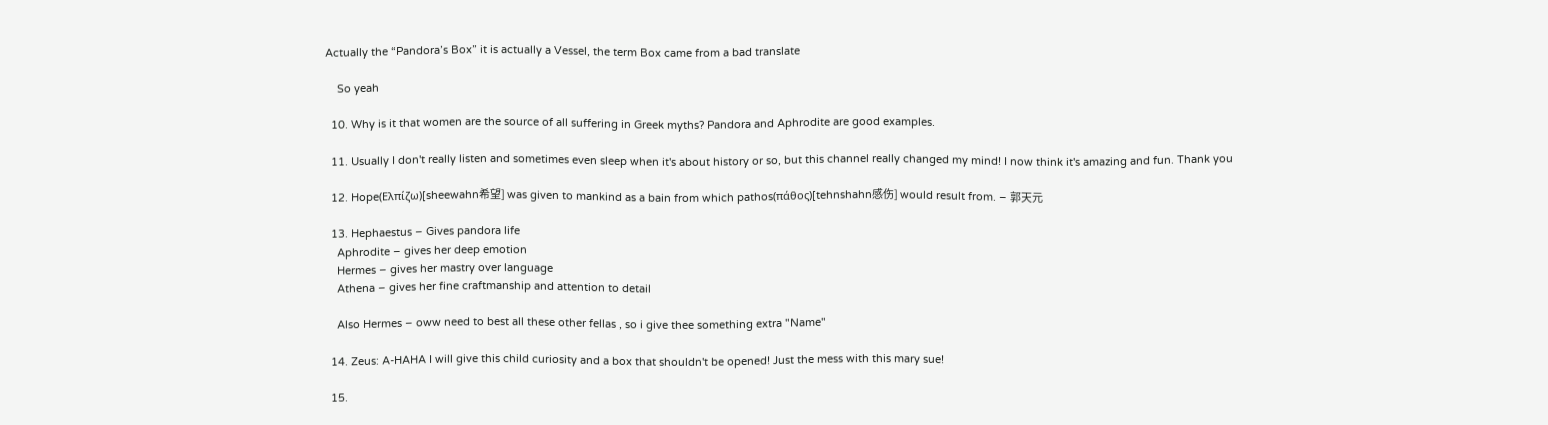Actually the “Pandora’s Box” it is actually a Vessel, the term Box came from a bad translate

    So yeah

  10. Why is it that women are the source of all suffering in Greek myths? Pandora and Aphrodite are good examples.

  11. Usually I don't really listen and sometimes even sleep when it's about history or so, but this channel really changed my mind! I now think it's amazing and fun. Thank you

  12. Hope(Ελπίζω)[sheewahn希望] was given to mankind as a bain from which pathos(πάθος)[tehnshahn感伤] would result from. – 郭天元

  13. Hephaestus – Gives pandora life
    Aphrodite – gives her deep emotion
    Hermes – gives her mastry over language
    Athena – gives her fine craftmanship and attention to detail

    Also Hermes – oww need to best all these other fellas , so i give thee something extra "Name"

  14. Zeus: A-HAHA I will give this child curiosity and a box that shouldn't be opened! Just the mess with this mary sue!

  15.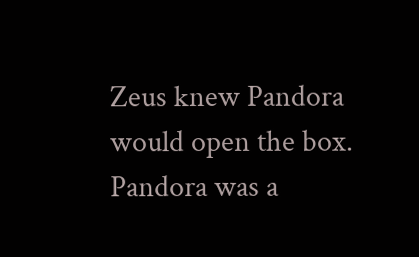Zeus knew Pandora would open the box. Pandora was a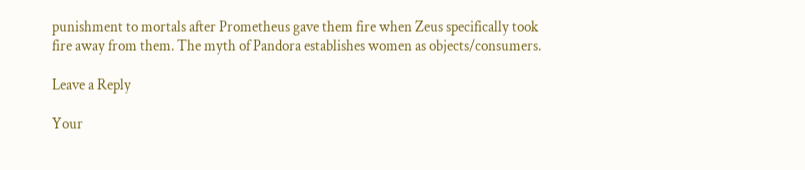punishment to mortals after Prometheus gave them fire when Zeus specifically took fire away from them. The myth of Pandora establishes women as objects/consumers.

Leave a Reply

Your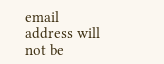email address will not be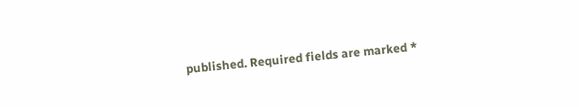published. Required fields are marked *